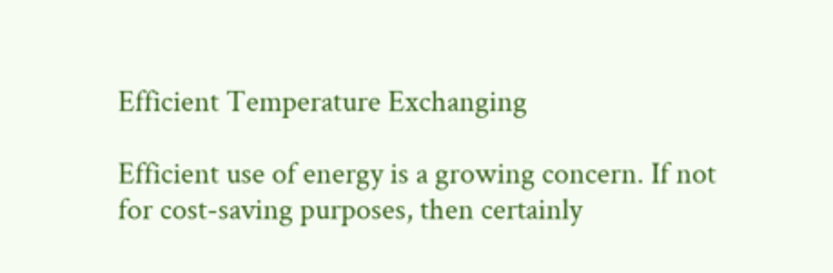Efficient Temperature Exchanging

Efficient use of energy is a growing concern. If not for cost-saving purposes, then certainly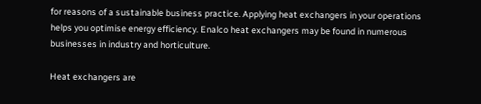for reasons of a sustainable business practice. Applying heat exchangers in your operations helps you optimise energy efficiency. Enalco heat exchangers may be found in numerous businesses in industry and horticulture.

Heat exchangers are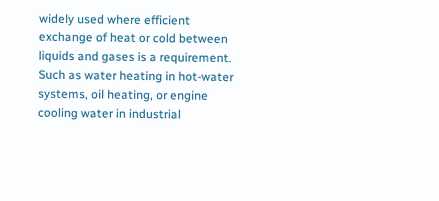widely used where efficient exchange of heat or cold between liquids and gases is a requirement. Such as water heating in hot-water systems, oil heating, or engine cooling water in industrial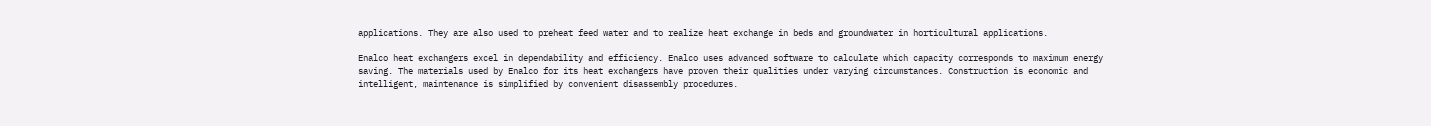applications. They are also used to preheat feed water and to realize heat exchange in beds and groundwater in horticultural applications.

Enalco heat exchangers excel in dependability and efficiency. Enalco uses advanced software to calculate which capacity corresponds to maximum energy saving. The materials used by Enalco for its heat exchangers have proven their qualities under varying circumstances. Construction is economic and intelligent, maintenance is simplified by convenient disassembly procedures.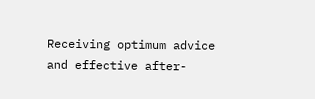Receiving optimum advice and effective after-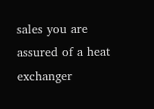sales you are assured of a heat exchanger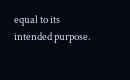equal to its intended purpose.